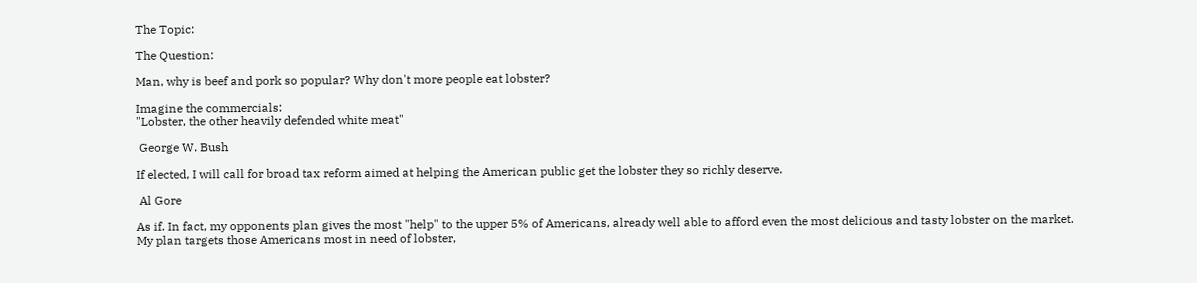The Topic:

The Question:

Man, why is beef and pork so popular? Why don't more people eat lobster?

Imagine the commercials:
"Lobster, the other heavily defended white meat"

 George W. Bush

If elected, I will call for broad tax reform aimed at helping the American public get the lobster they so richly deserve.

 Al Gore

As if. In fact, my opponents plan gives the most "help" to the upper 5% of Americans, already well able to afford even the most delicious and tasty lobster on the market.
My plan targets those Americans most in need of lobster,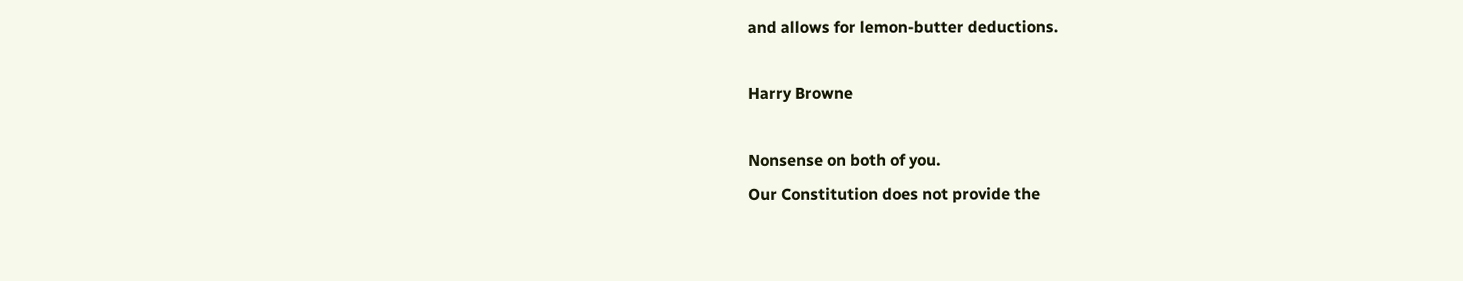and allows for lemon-butter deductions.

Harry Browne

Nonsense on both of you.
Our Constitution does not provide the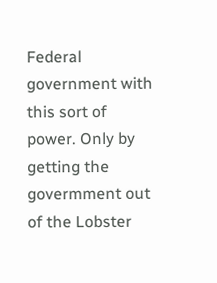Federal government with this sort of power. Only by getting the govermment out of the Lobster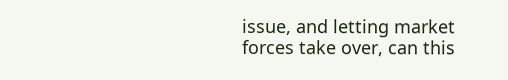issue, and letting market forces take over, can this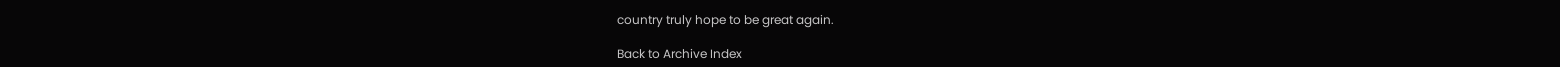country truly hope to be great again.

Back to Archive Index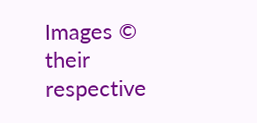Images © their respective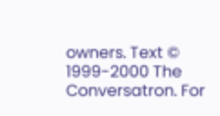owners. Text © 1999-2000 The Conversatron. For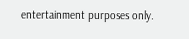entertainment purposes only.